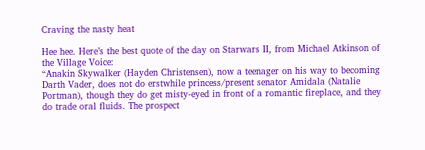Craving the nasty heat

Hee hee. Here’s the best quote of the day on Starwars II, from Michael Atkinson of the Village Voice:
“Anakin Skywalker (Hayden Christensen), now a teenager on his way to becoming Darth Vader, does not do erstwhile princess/present senator Amidala (Natalie Portman), though they do get misty-eyed in front of a romantic fireplace, and they do trade oral fluids. The prospect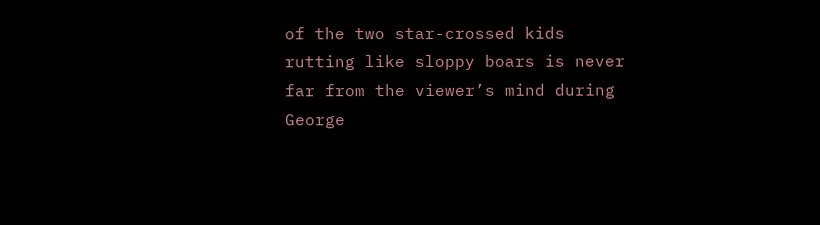of the two star-crossed kids rutting like sloppy boars is never far from the viewer’s mind during George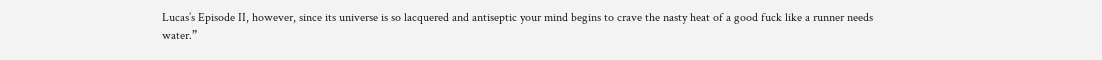Lucas’s Episode II, however, since its universe is so lacquered and antiseptic your mind begins to crave the nasty heat of a good fuck like a runner needs water.”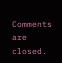Comments are closed.